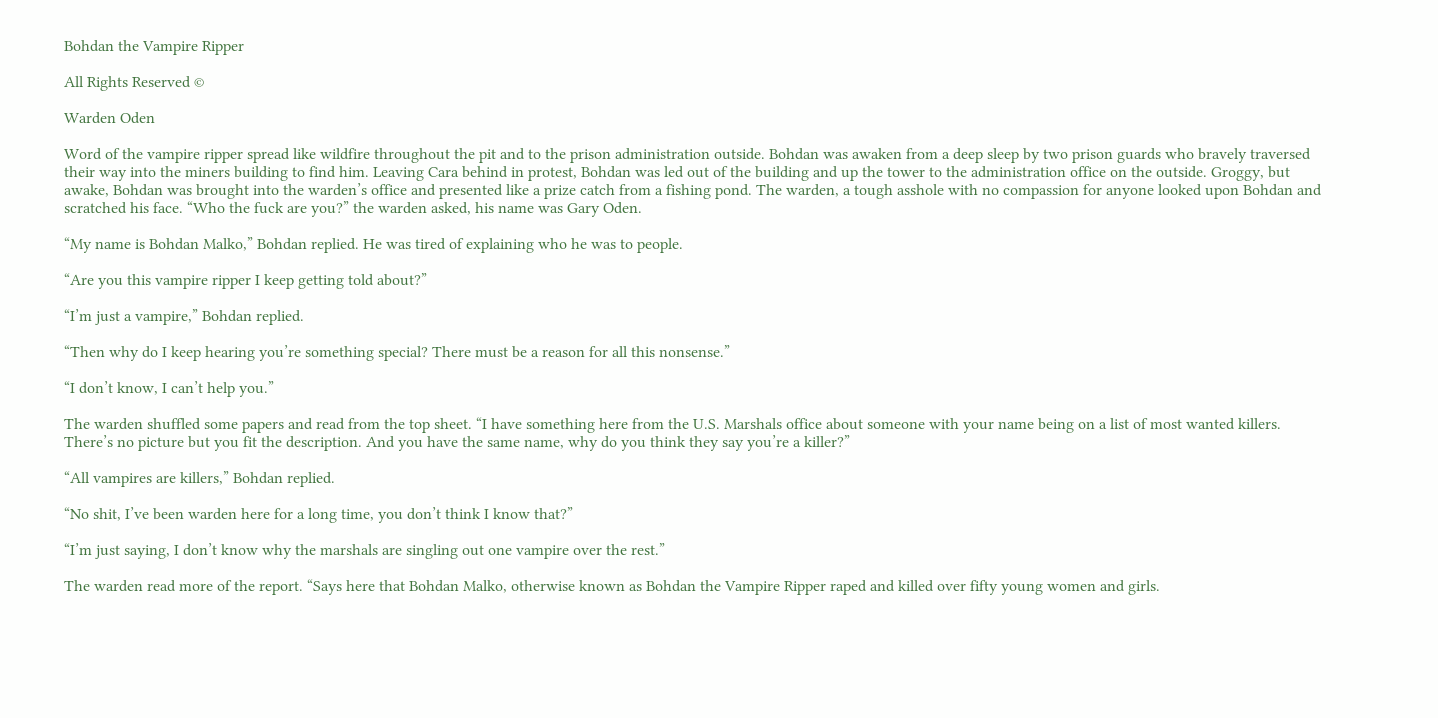Bohdan the Vampire Ripper

All Rights Reserved ©

Warden Oden

Word of the vampire ripper spread like wildfire throughout the pit and to the prison administration outside. Bohdan was awaken from a deep sleep by two prison guards who bravely traversed their way into the miners building to find him. Leaving Cara behind in protest, Bohdan was led out of the building and up the tower to the administration office on the outside. Groggy, but awake, Bohdan was brought into the warden’s office and presented like a prize catch from a fishing pond. The warden, a tough asshole with no compassion for anyone looked upon Bohdan and scratched his face. “Who the fuck are you?” the warden asked, his name was Gary Oden.

“My name is Bohdan Malko,” Bohdan replied. He was tired of explaining who he was to people.

“Are you this vampire ripper I keep getting told about?”

“I’m just a vampire,” Bohdan replied.

“Then why do I keep hearing you’re something special? There must be a reason for all this nonsense.”

“I don’t know, I can’t help you.”

The warden shuffled some papers and read from the top sheet. “I have something here from the U.S. Marshals office about someone with your name being on a list of most wanted killers. There’s no picture but you fit the description. And you have the same name, why do you think they say you’re a killer?”

“All vampires are killers,” Bohdan replied.

“No shit, I’ve been warden here for a long time, you don’t think I know that?”

“I’m just saying, I don’t know why the marshals are singling out one vampire over the rest.”

The warden read more of the report. “Says here that Bohdan Malko, otherwise known as Bohdan the Vampire Ripper raped and killed over fifty young women and girls.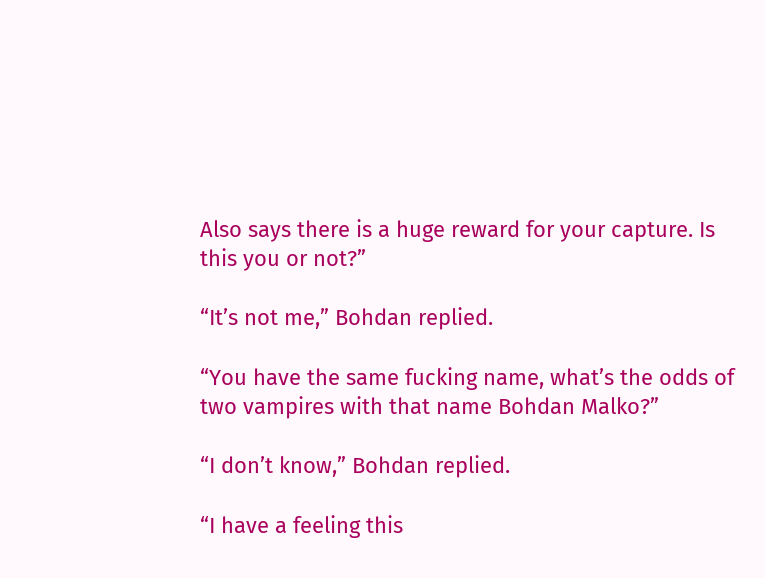Also says there is a huge reward for your capture. Is this you or not?”

“It’s not me,” Bohdan replied.

“You have the same fucking name, what’s the odds of two vampires with that name Bohdan Malko?”

“I don’t know,” Bohdan replied.

“I have a feeling this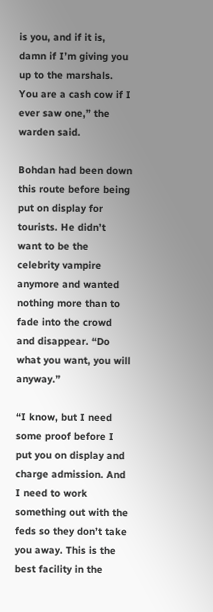is you, and if it is, damn if I’m giving you up to the marshals. You are a cash cow if I ever saw one,” the warden said.

Bohdan had been down this route before being put on display for tourists. He didn’t want to be the celebrity vampire anymore and wanted nothing more than to fade into the crowd and disappear. “Do what you want, you will anyway.”

“I know, but I need some proof before I put you on display and charge admission. And I need to work something out with the feds so they don’t take you away. This is the best facility in the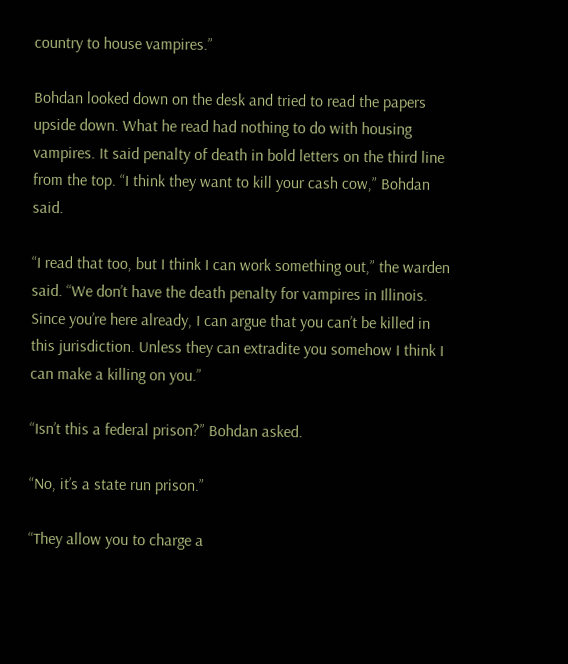country to house vampires.”

Bohdan looked down on the desk and tried to read the papers upside down. What he read had nothing to do with housing vampires. It said penalty of death in bold letters on the third line from the top. “I think they want to kill your cash cow,” Bohdan said.

“I read that too, but I think I can work something out,” the warden said. “We don’t have the death penalty for vampires in Illinois. Since you’re here already, I can argue that you can’t be killed in this jurisdiction. Unless they can extradite you somehow I think I can make a killing on you.”

“Isn’t this a federal prison?” Bohdan asked.

“No, it’s a state run prison.”

“They allow you to charge a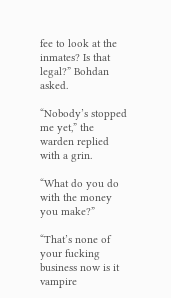fee to look at the inmates? Is that legal?” Bohdan asked.

“Nobody’s stopped me yet,” the warden replied with a grin.

“What do you do with the money you make?”

“That’s none of your fucking business now is it vampire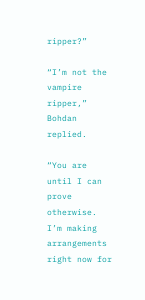ripper?”

“I’m not the vampire ripper,” Bohdan replied.

“You are until I can prove otherwise. I’m making arrangements right now for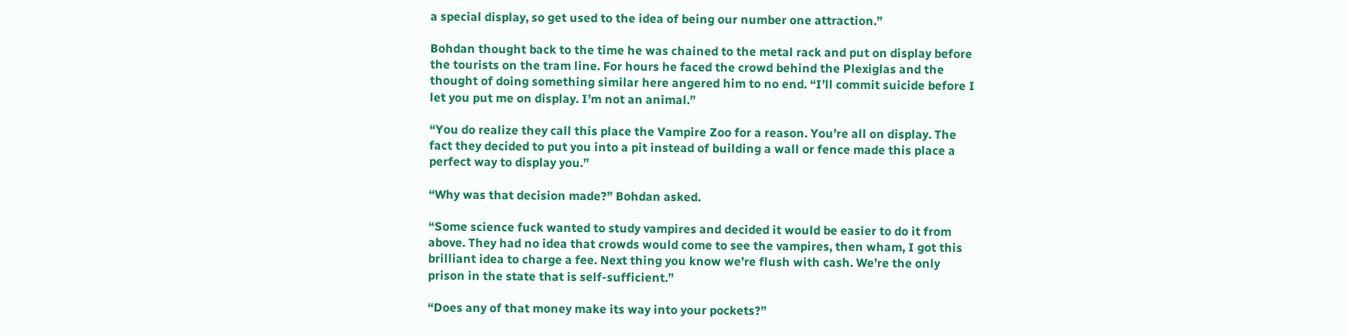a special display, so get used to the idea of being our number one attraction.”

Bohdan thought back to the time he was chained to the metal rack and put on display before the tourists on the tram line. For hours he faced the crowd behind the Plexiglas and the thought of doing something similar here angered him to no end. “I’ll commit suicide before I let you put me on display. I’m not an animal.”

“You do realize they call this place the Vampire Zoo for a reason. You’re all on display. The fact they decided to put you into a pit instead of building a wall or fence made this place a perfect way to display you.”

“Why was that decision made?” Bohdan asked.

“Some science fuck wanted to study vampires and decided it would be easier to do it from above. They had no idea that crowds would come to see the vampires, then wham, I got this brilliant idea to charge a fee. Next thing you know we’re flush with cash. We’re the only prison in the state that is self-sufficient.”

“Does any of that money make its way into your pockets?”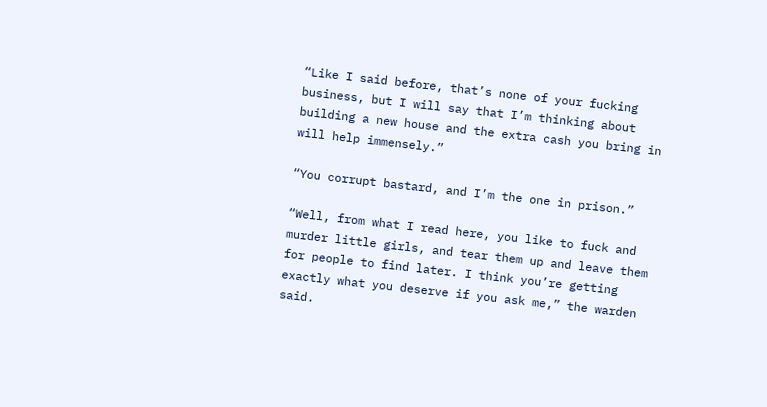“Like I said before, that’s none of your fucking business, but I will say that I’m thinking about building a new house and the extra cash you bring in will help immensely.”

“You corrupt bastard, and I’m the one in prison.”

“Well, from what I read here, you like to fuck and murder little girls, and tear them up and leave them for people to find later. I think you’re getting exactly what you deserve if you ask me,” the warden said.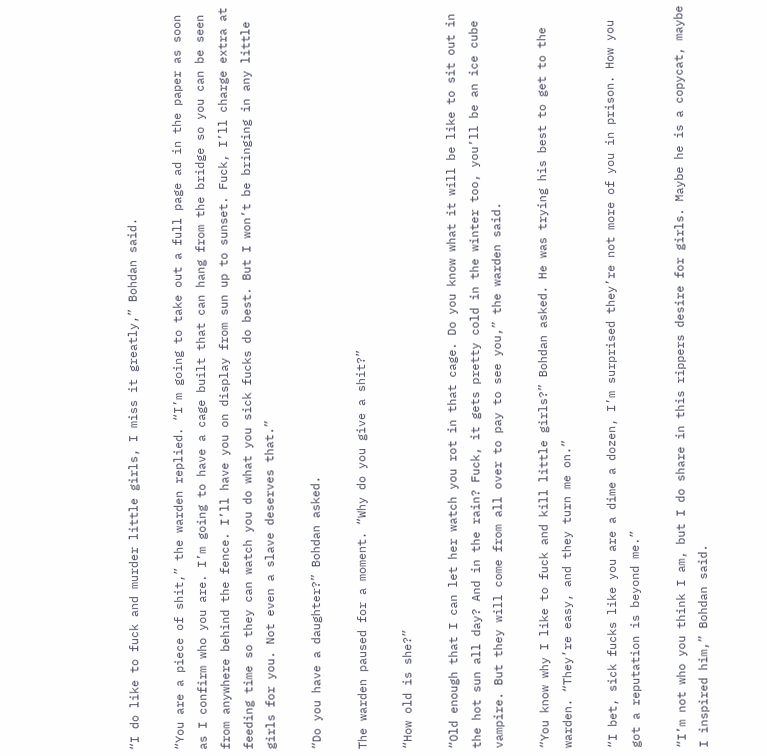“I do like to fuck and murder little girls, I miss it greatly,” Bohdan said.

“You are a piece of shit,” the warden replied. “I’m going to take out a full page ad in the paper as soon as I confirm who you are. I’m going to have a cage built that can hang from the bridge so you can be seen from anywhere behind the fence. I’ll have you on display from sun up to sunset. Fuck, I’ll charge extra at feeding time so they can watch you do what you sick fucks do best. But I won’t be bringing in any little girls for you. Not even a slave deserves that.”

“Do you have a daughter?” Bohdan asked.

The warden paused for a moment. “Why do you give a shit?”

“How old is she?”

“Old enough that I can let her watch you rot in that cage. Do you know what it will be like to sit out in the hot sun all day? And in the rain? Fuck, it gets pretty cold in the winter too, you’ll be an ice cube vampire. But they will come from all over to pay to see you,” the warden said.

“You know why I like to fuck and kill little girls?” Bohdan asked. He was trying his best to get to the warden. “They’re easy, and they turn me on.”

“I bet, sick fucks like you are a dime a dozen, I’m surprised they’re not more of you in prison. How you got a reputation is beyond me.”

“I’m not who you think I am, but I do share in this rippers desire for girls. Maybe he is a copycat, maybe I inspired him,” Bohdan said.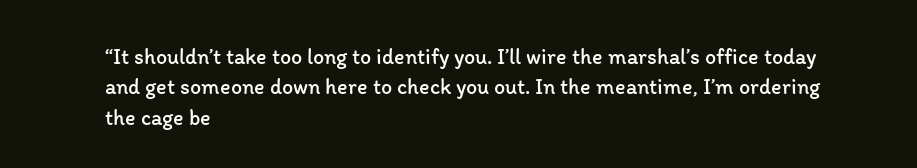“It shouldn’t take too long to identify you. I’ll wire the marshal’s office today and get someone down here to check you out. In the meantime, I’m ordering the cage be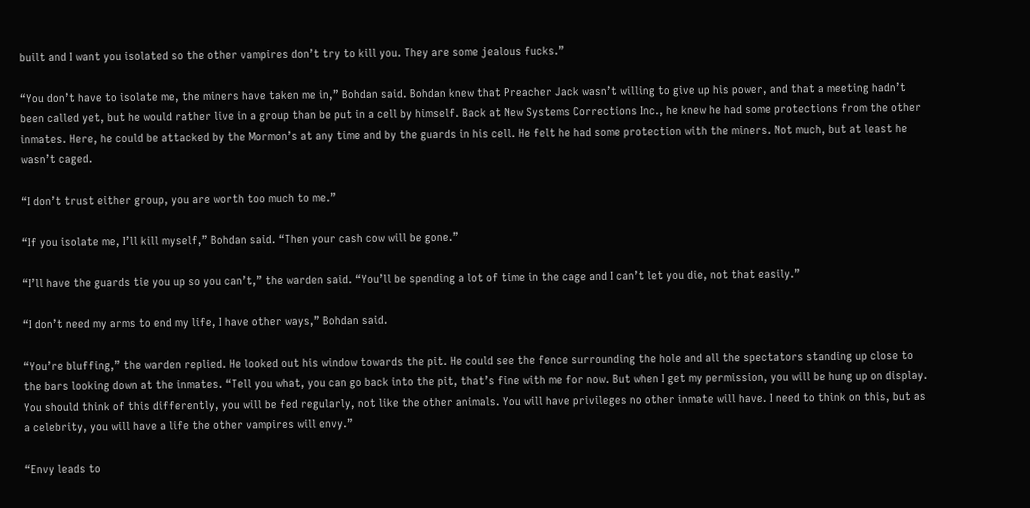built and I want you isolated so the other vampires don’t try to kill you. They are some jealous fucks.”

“You don’t have to isolate me, the miners have taken me in,” Bohdan said. Bohdan knew that Preacher Jack wasn’t willing to give up his power, and that a meeting hadn’t been called yet, but he would rather live in a group than be put in a cell by himself. Back at New Systems Corrections Inc., he knew he had some protections from the other inmates. Here, he could be attacked by the Mormon’s at any time and by the guards in his cell. He felt he had some protection with the miners. Not much, but at least he wasn’t caged.

“I don’t trust either group, you are worth too much to me.”

“If you isolate me, I’ll kill myself,” Bohdan said. “Then your cash cow will be gone.”

“I’ll have the guards tie you up so you can’t,” the warden said. “You’ll be spending a lot of time in the cage and I can’t let you die, not that easily.”

“I don’t need my arms to end my life, I have other ways,” Bohdan said.

“You’re bluffing,” the warden replied. He looked out his window towards the pit. He could see the fence surrounding the hole and all the spectators standing up close to the bars looking down at the inmates. “Tell you what, you can go back into the pit, that’s fine with me for now. But when I get my permission, you will be hung up on display. You should think of this differently, you will be fed regularly, not like the other animals. You will have privileges no other inmate will have. I need to think on this, but as a celebrity, you will have a life the other vampires will envy.”

“Envy leads to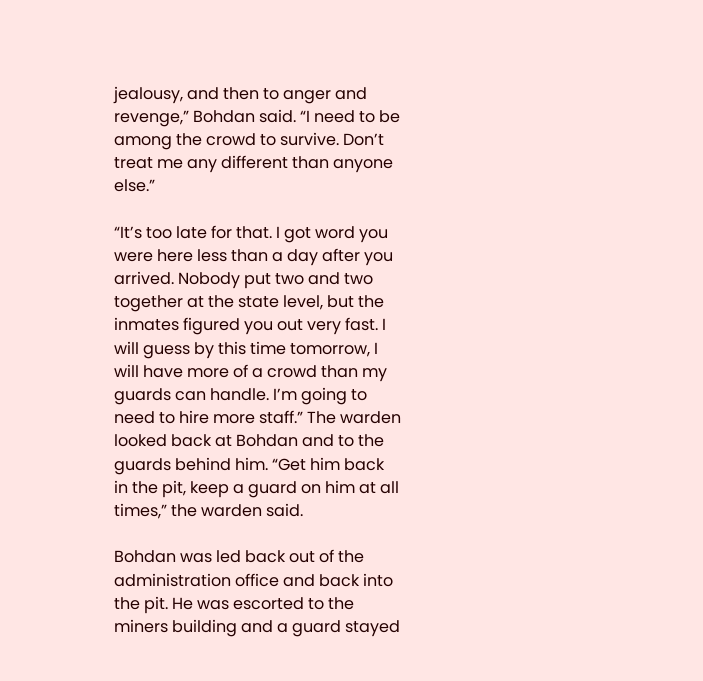jealousy, and then to anger and revenge,” Bohdan said. “I need to be among the crowd to survive. Don’t treat me any different than anyone else.”

“It’s too late for that. I got word you were here less than a day after you arrived. Nobody put two and two together at the state level, but the inmates figured you out very fast. I will guess by this time tomorrow, I will have more of a crowd than my guards can handle. I’m going to need to hire more staff.” The warden looked back at Bohdan and to the guards behind him. “Get him back in the pit, keep a guard on him at all times,” the warden said.

Bohdan was led back out of the administration office and back into the pit. He was escorted to the miners building and a guard stayed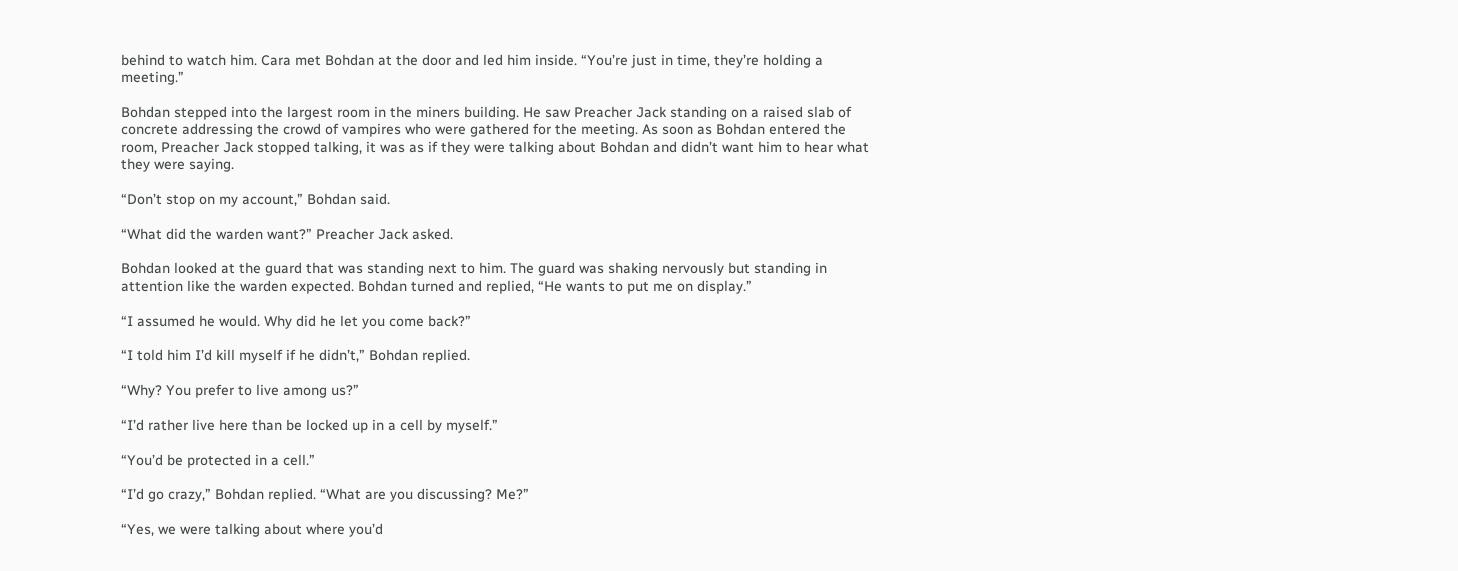behind to watch him. Cara met Bohdan at the door and led him inside. “You’re just in time, they’re holding a meeting.”

Bohdan stepped into the largest room in the miners building. He saw Preacher Jack standing on a raised slab of concrete addressing the crowd of vampires who were gathered for the meeting. As soon as Bohdan entered the room, Preacher Jack stopped talking, it was as if they were talking about Bohdan and didn’t want him to hear what they were saying.

“Don’t stop on my account,” Bohdan said.

“What did the warden want?” Preacher Jack asked.

Bohdan looked at the guard that was standing next to him. The guard was shaking nervously but standing in attention like the warden expected. Bohdan turned and replied, “He wants to put me on display.”

“I assumed he would. Why did he let you come back?”

“I told him I’d kill myself if he didn’t,” Bohdan replied.

“Why? You prefer to live among us?”

“I’d rather live here than be locked up in a cell by myself.”

“You’d be protected in a cell.”

“I’d go crazy,” Bohdan replied. “What are you discussing? Me?”

“Yes, we were talking about where you’d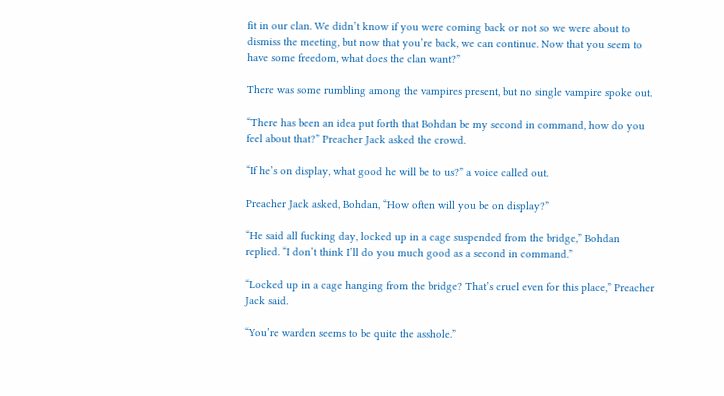fit in our clan. We didn’t know if you were coming back or not so we were about to dismiss the meeting, but now that you’re back, we can continue. Now that you seem to have some freedom, what does the clan want?”

There was some rumbling among the vampires present, but no single vampire spoke out.

“There has been an idea put forth that Bohdan be my second in command, how do you feel about that?” Preacher Jack asked the crowd.

“If he’s on display, what good he will be to us?” a voice called out.

Preacher Jack asked, Bohdan, “How often will you be on display?”

“He said all fucking day, locked up in a cage suspended from the bridge,” Bohdan replied. “I don’t think I’ll do you much good as a second in command.”

“Locked up in a cage hanging from the bridge? That’s cruel even for this place,” Preacher Jack said.

“You’re warden seems to be quite the asshole.”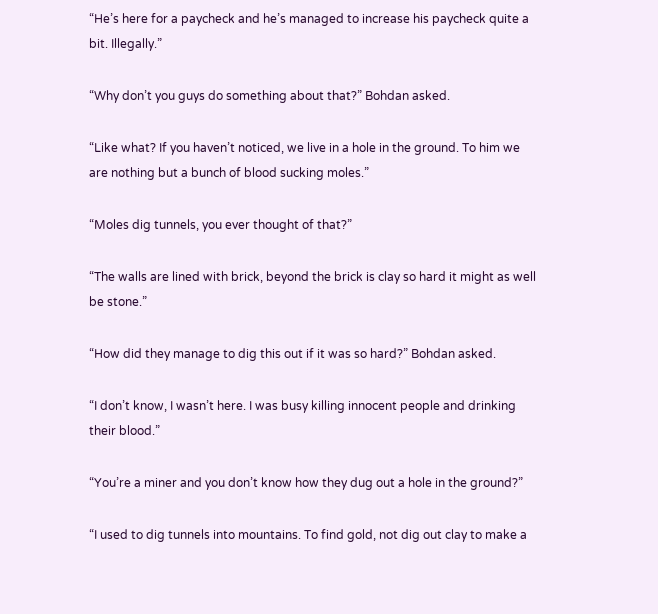“He’s here for a paycheck and he’s managed to increase his paycheck quite a bit. Illegally.”

“Why don’t you guys do something about that?” Bohdan asked.

“Like what? If you haven’t noticed, we live in a hole in the ground. To him we are nothing but a bunch of blood sucking moles.”

“Moles dig tunnels, you ever thought of that?”

“The walls are lined with brick, beyond the brick is clay so hard it might as well be stone.”

“How did they manage to dig this out if it was so hard?” Bohdan asked.

“I don’t know, I wasn’t here. I was busy killing innocent people and drinking their blood.”

“You’re a miner and you don’t know how they dug out a hole in the ground?”

“I used to dig tunnels into mountains. To find gold, not dig out clay to make a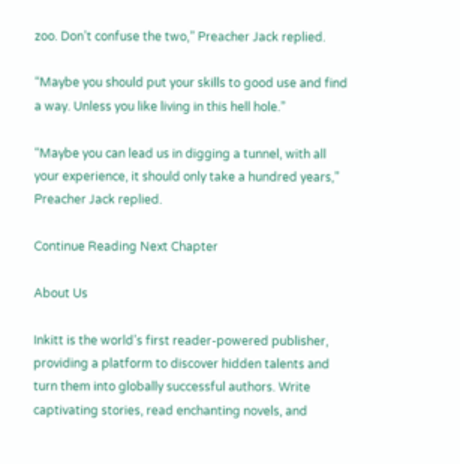zoo. Don’t confuse the two,” Preacher Jack replied.

“Maybe you should put your skills to good use and find a way. Unless you like living in this hell hole.”

“Maybe you can lead us in digging a tunnel, with all your experience, it should only take a hundred years,” Preacher Jack replied.

Continue Reading Next Chapter

About Us

Inkitt is the world’s first reader-powered publisher, providing a platform to discover hidden talents and turn them into globally successful authors. Write captivating stories, read enchanting novels, and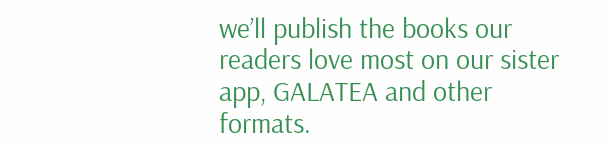we’ll publish the books our readers love most on our sister app, GALATEA and other formats.